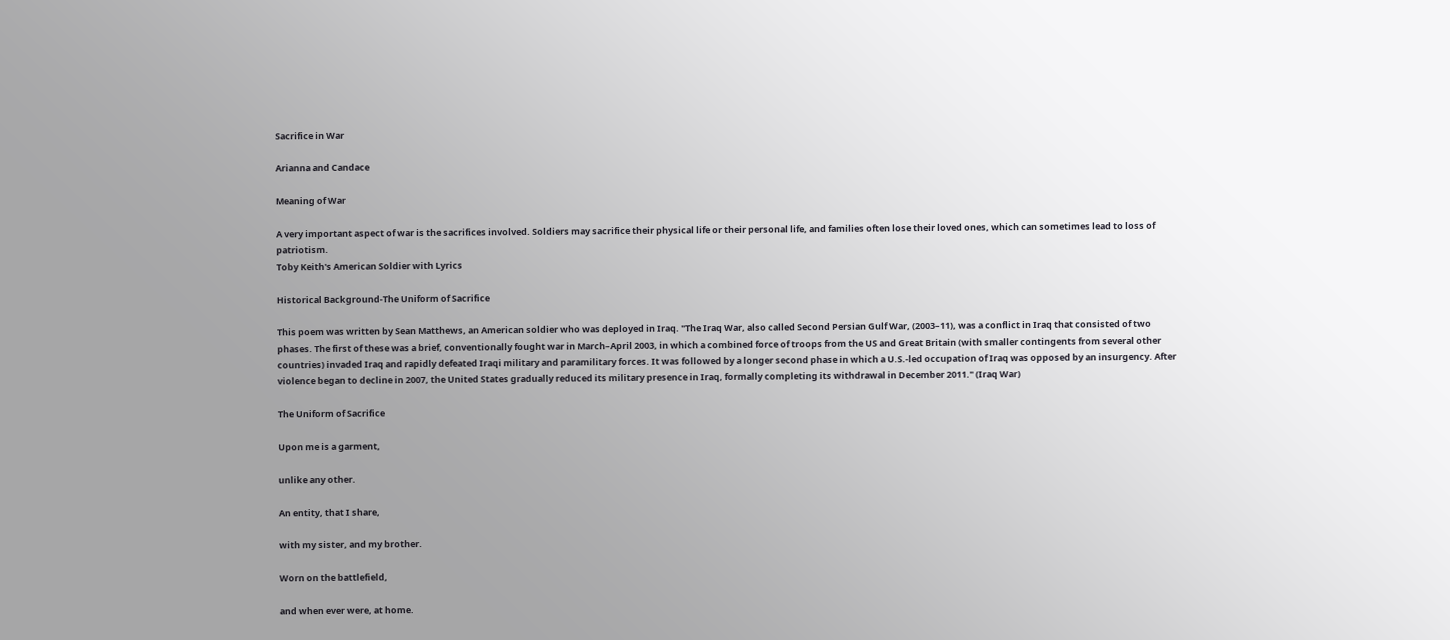Sacrifice in War

Arianna and Candace

Meaning of War

A very important aspect of war is the sacrifices involved. Soldiers may sacrifice their physical life or their personal life, and families often lose their loved ones, which can sometimes lead to loss of patriotism.
Toby Keith's American Soldier with Lyrics

Historical Background-The Uniform of Sacrifice

This poem was written by Sean Matthews, an American soldier who was deployed in Iraq. "The Iraq War, also called Second Persian Gulf War, (2003–11), was a conflict in Iraq that consisted of two phases. The first of these was a brief, conventionally fought war in March–April 2003, in which a combined force of troops from the US and Great Britain (with smaller contingents from several other countries) invaded Iraq and rapidly defeated Iraqi military and paramilitary forces. It was followed by a longer second phase in which a U.S.-led occupation of Iraq was opposed by an insurgency. After violence began to decline in 2007, the United States gradually reduced its military presence in Iraq, formally completing its withdrawal in December 2011." (Iraq War)

The Uniform of Sacrifice

Upon me is a garment,

unlike any other.

An entity, that I share,

with my sister, and my brother.

Worn on the battlefield,

and when ever were, at home.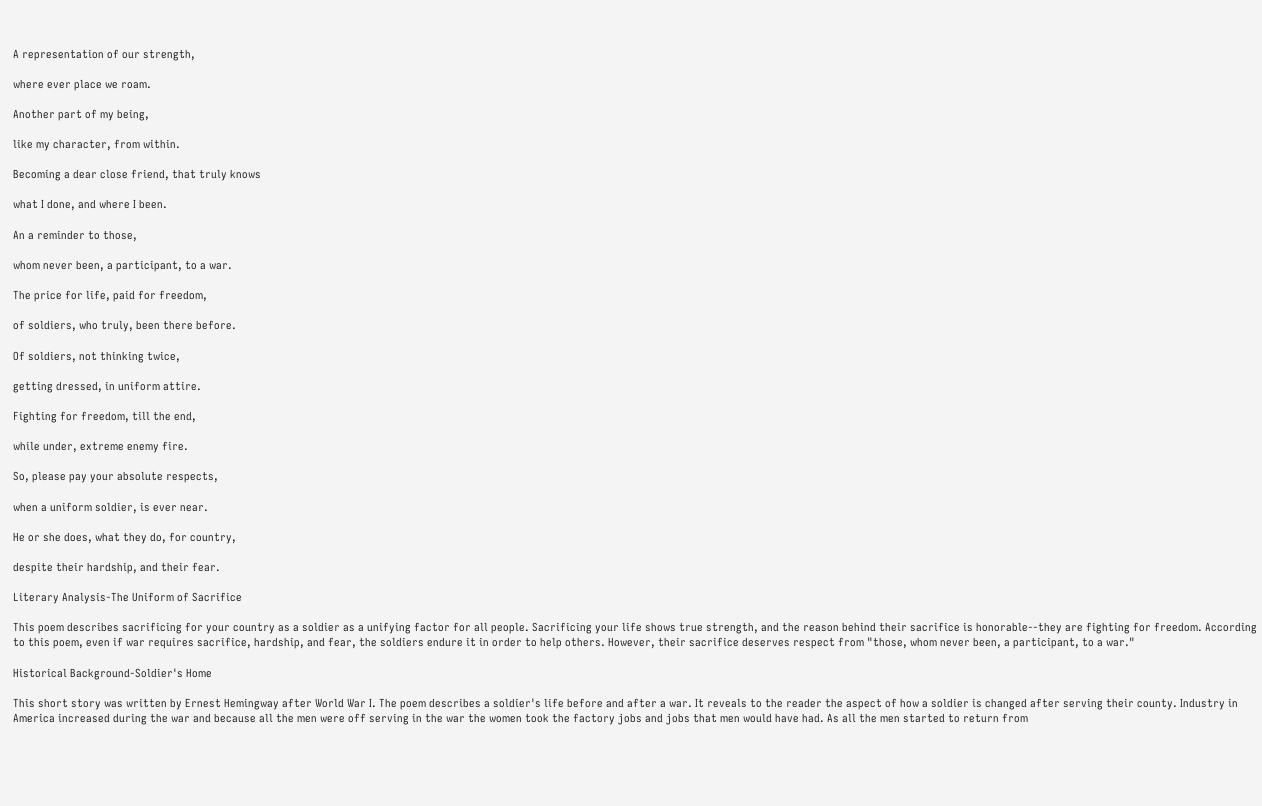A representation of our strength,

where ever place we roam.

Another part of my being,

like my character, from within.

Becoming a dear close friend, that truly knows

what I done, and where I been.

An a reminder to those,

whom never been, a participant, to a war.

The price for life, paid for freedom,

of soldiers, who truly, been there before.

Of soldiers, not thinking twice,

getting dressed, in uniform attire.

Fighting for freedom, till the end,

while under, extreme enemy fire.

So, please pay your absolute respects,

when a uniform soldier, is ever near.

He or she does, what they do, for country,

despite their hardship, and their fear.

Literary Analysis-The Uniform of Sacrifice

This poem describes sacrificing for your country as a soldier as a unifying factor for all people. Sacrificing your life shows true strength, and the reason behind their sacrifice is honorable--they are fighting for freedom. According to this poem, even if war requires sacrifice, hardship, and fear, the soldiers endure it in order to help others. However, their sacrifice deserves respect from "those, whom never been, a participant, to a war."

Historical Background-Soldier's Home

This short story was written by Ernest Hemingway after World War I. The poem describes a soldier's life before and after a war. It reveals to the reader the aspect of how a soldier is changed after serving their county. Industry in America increased during the war and because all the men were off serving in the war the women took the factory jobs and jobs that men would have had. As all the men started to return from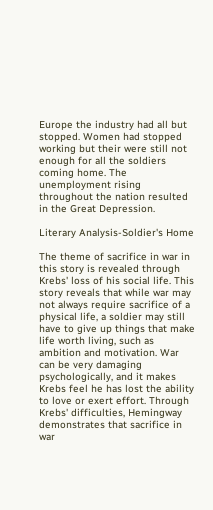Europe the industry had all but stopped. Women had stopped working but their were still not enough for all the soldiers coming home. The unemployment rising throughout the nation resulted in the Great Depression.

Literary Analysis-Soldier's Home

The theme of sacrifice in war in this story is revealed through Krebs' loss of his social life. This story reveals that while war may not always require sacrifice of a physical life, a soldier may still have to give up things that make life worth living, such as ambition and motivation. War can be very damaging psychologically, and it makes Krebs feel he has lost the ability to love or exert effort. Through Krebs' difficulties, Hemingway demonstrates that sacrifice in war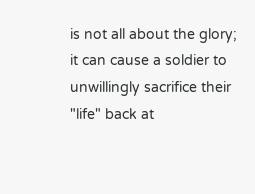is not all about the glory; it can cause a soldier to unwillingly sacrifice their "life" back at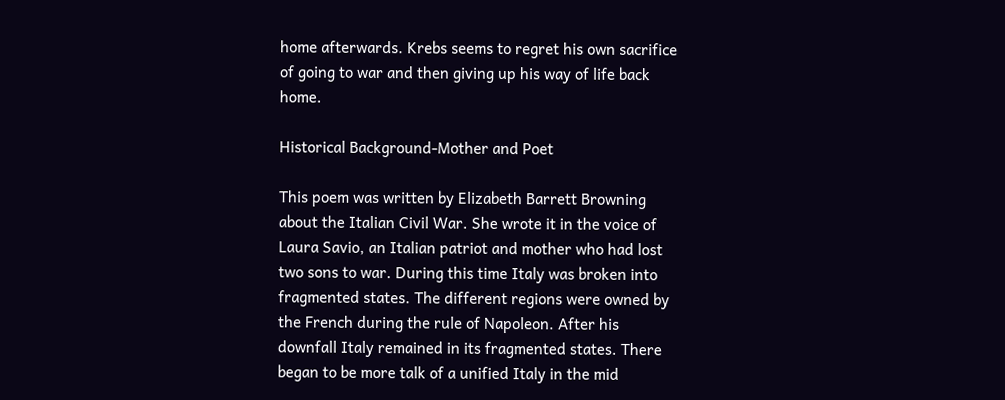home afterwards. Krebs seems to regret his own sacrifice of going to war and then giving up his way of life back home.

Historical Background-Mother and Poet

This poem was written by Elizabeth Barrett Browning about the Italian Civil War. She wrote it in the voice of Laura Savio, an Italian patriot and mother who had lost two sons to war. During this time Italy was broken into fragmented states. The different regions were owned by the French during the rule of Napoleon. After his downfall Italy remained in its fragmented states. There began to be more talk of a unified Italy in the mid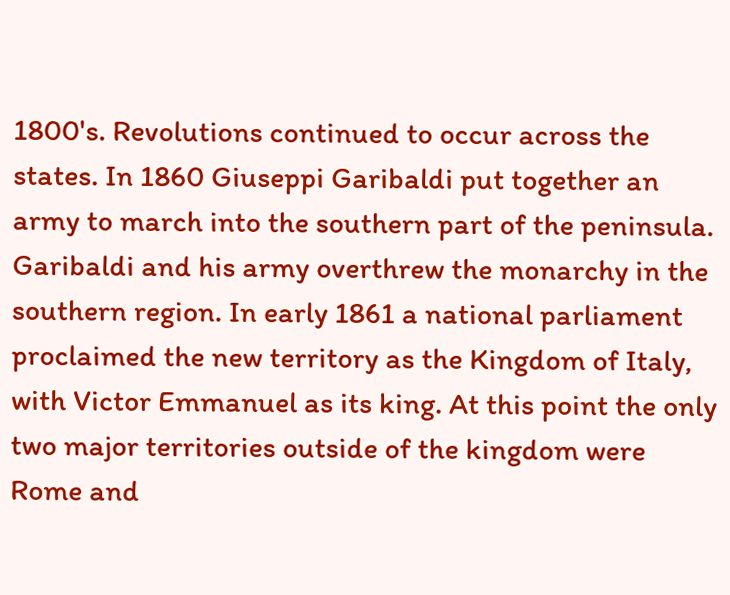1800's. Revolutions continued to occur across the states. In 1860 Giuseppi Garibaldi put together an army to march into the southern part of the peninsula. Garibaldi and his army overthrew the monarchy in the southern region. In early 1861 a national parliament proclaimed the new territory as the Kingdom of Italy, with Victor Emmanuel as its king. At this point the only two major territories outside of the kingdom were Rome and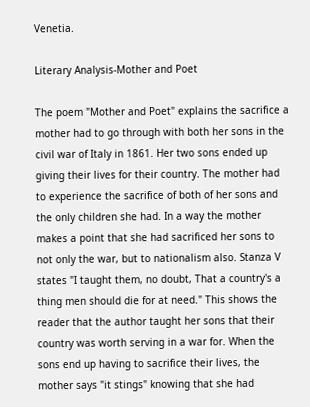Venetia.

Literary Analysis-Mother and Poet

The poem "Mother and Poet" explains the sacrifice a mother had to go through with both her sons in the civil war of Italy in 1861. Her two sons ended up giving their lives for their country. The mother had to experience the sacrifice of both of her sons and the only children she had. In a way the mother makes a point that she had sacrificed her sons to not only the war, but to nationalism also. Stanza V states "I taught them, no doubt, That a country's a thing men should die for at need." This shows the reader that the author taught her sons that their country was worth serving in a war for. When the sons end up having to sacrifice their lives, the mother says "it stings" knowing that she had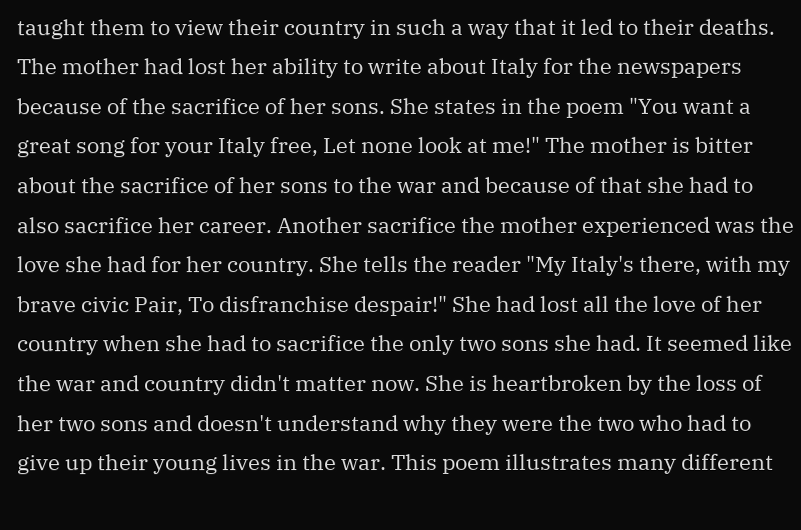taught them to view their country in such a way that it led to their deaths. The mother had lost her ability to write about Italy for the newspapers because of the sacrifice of her sons. She states in the poem "You want a great song for your Italy free, Let none look at me!" The mother is bitter about the sacrifice of her sons to the war and because of that she had to also sacrifice her career. Another sacrifice the mother experienced was the love she had for her country. She tells the reader "My Italy's there, with my brave civic Pair, To disfranchise despair!" She had lost all the love of her country when she had to sacrifice the only two sons she had. It seemed like the war and country didn't matter now. She is heartbroken by the loss of her two sons and doesn't understand why they were the two who had to give up their young lives in the war. This poem illustrates many different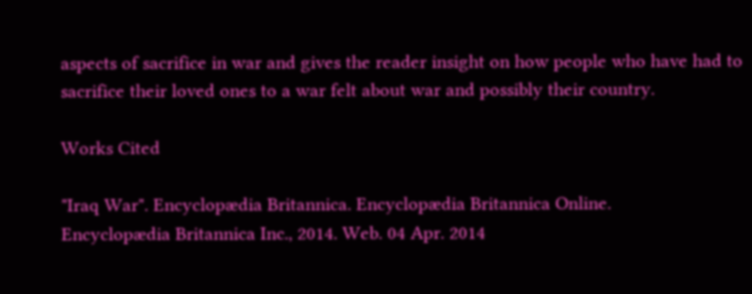aspects of sacrifice in war and gives the reader insight on how people who have had to sacrifice their loved ones to a war felt about war and possibly their country.

Works Cited

"Iraq War". Encyclopædia Britannica. Encyclopædia Britannica Online.
Encyclopædia Britannica Inc., 2014. Web. 04 Apr. 2014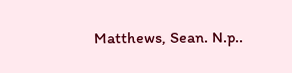Matthews, Sean. N.p..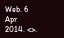Web. 6 Apr 2014. <>.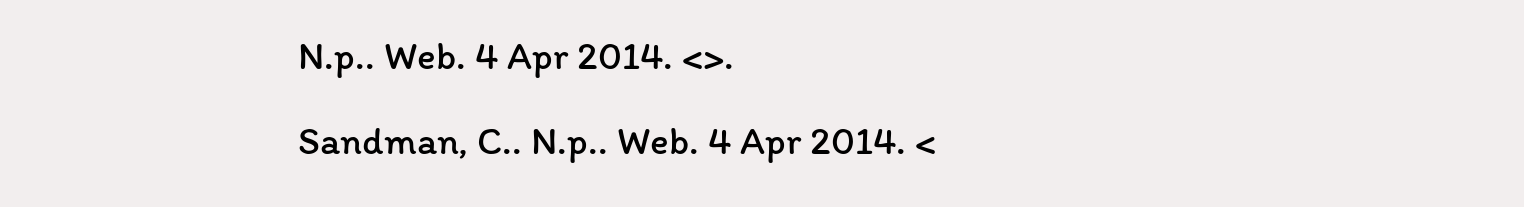N.p.. Web. 4 Apr 2014. <>.

Sandman, C.. N.p.. Web. 4 Apr 2014. <